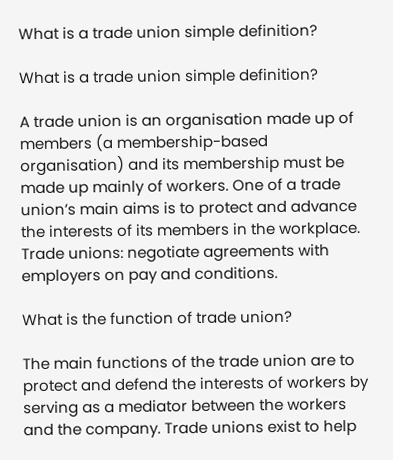What is a trade union simple definition?

What is a trade union simple definition?

A trade union is an organisation made up of members (a membership-based organisation) and its membership must be made up mainly of workers. One of a trade union’s main aims is to protect and advance the interests of its members in the workplace. Trade unions: negotiate agreements with employers on pay and conditions.

What is the function of trade union?

The main functions of the trade union are to protect and defend the interests of workers by serving as a mediator between the workers and the company. Trade unions exist to help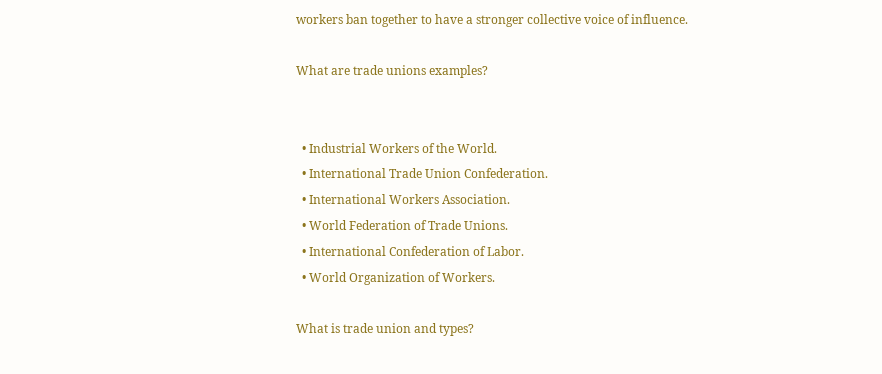workers ban together to have a stronger collective voice of influence.

What are trade unions examples?


  • Industrial Workers of the World.
  • International Trade Union Confederation.
  • International Workers Association.
  • World Federation of Trade Unions.
  • International Confederation of Labor.
  • World Organization of Workers.

What is trade union and types?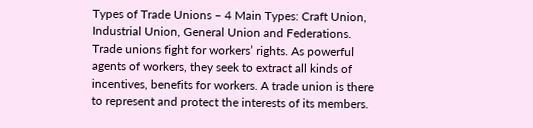Types of Trade Unions – 4 Main Types: Craft Union, Industrial Union, General Union and Federations. Trade unions fight for workers’ rights. As powerful agents of workers, they seek to extract all kinds of incentives, benefits for workers. A trade union is there to represent and protect the interests of its members.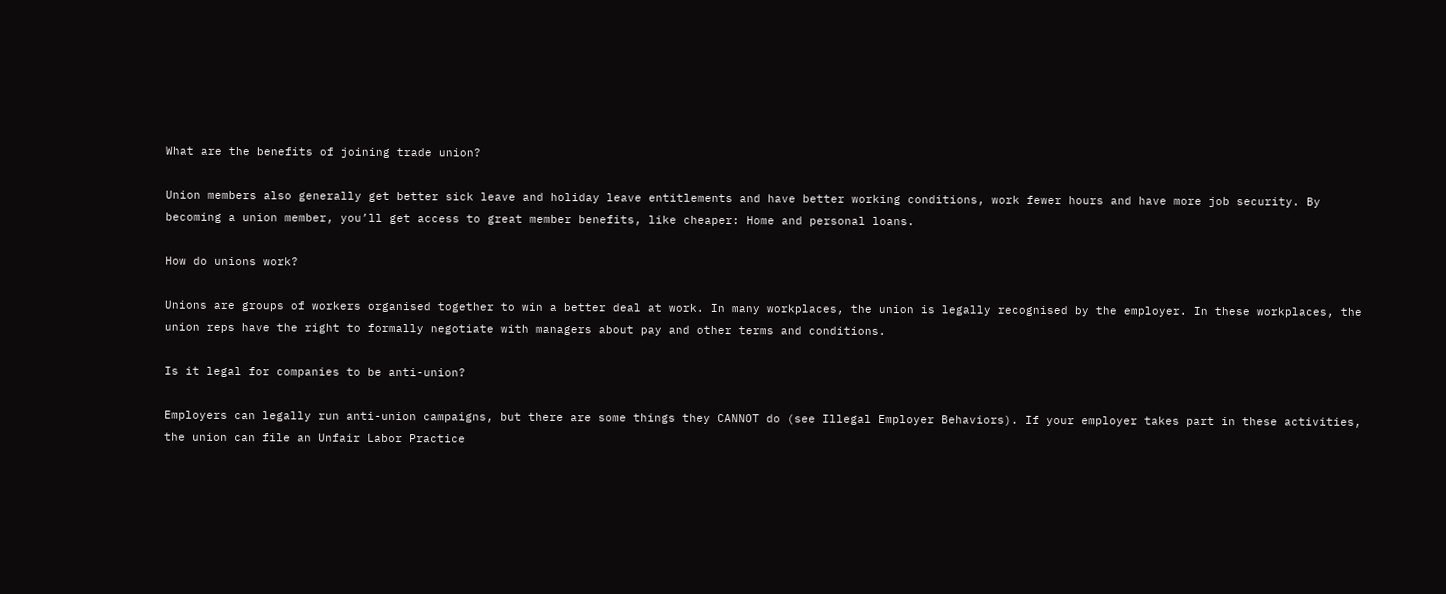What are the benefits of joining trade union?

Union members also generally get better sick leave and holiday leave entitlements and have better working conditions, work fewer hours and have more job security. By becoming a union member, you’ll get access to great member benefits, like cheaper: Home and personal loans.

How do unions work?

Unions are groups of workers organised together to win a better deal at work. In many workplaces, the union is legally recognised by the employer. In these workplaces, the union reps have the right to formally negotiate with managers about pay and other terms and conditions.

Is it legal for companies to be anti-union?

Employers can legally run anti-union campaigns, but there are some things they CANNOT do (see Illegal Employer Behaviors). If your employer takes part in these activities, the union can file an Unfair Labor Practice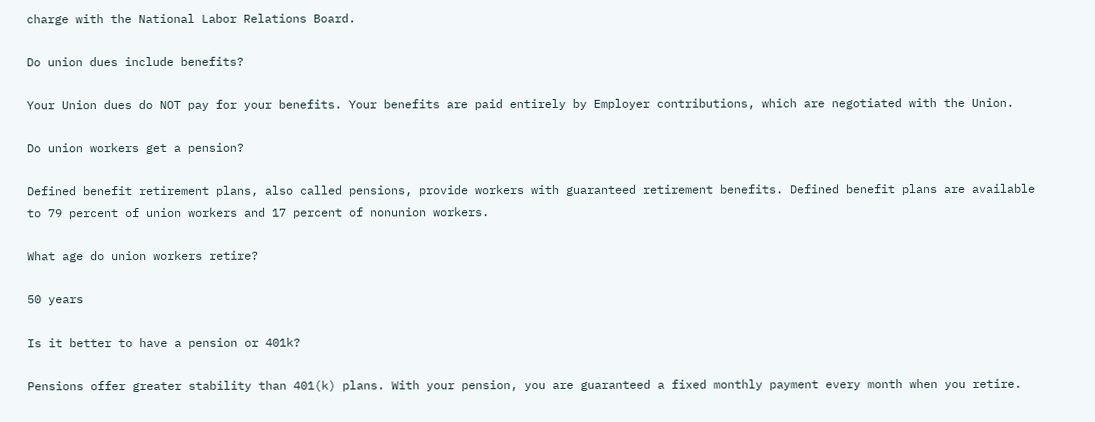charge with the National Labor Relations Board.

Do union dues include benefits?

Your Union dues do NOT pay for your benefits. Your benefits are paid entirely by Employer contributions, which are negotiated with the Union.

Do union workers get a pension?

Defined benefit retirement plans, also called pensions, provide workers with guaranteed retirement benefits. Defined benefit plans are available to 79 percent of union workers and 17 percent of nonunion workers.

What age do union workers retire?

50 years

Is it better to have a pension or 401k?

Pensions offer greater stability than 401(k) plans. With your pension, you are guaranteed a fixed monthly payment every month when you retire.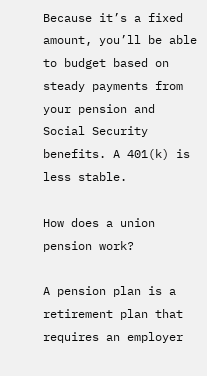Because it’s a fixed amount, you’ll be able to budget based on steady payments from your pension and Social Security benefits. A 401(k) is less stable.

How does a union pension work?

A pension plan is a retirement plan that requires an employer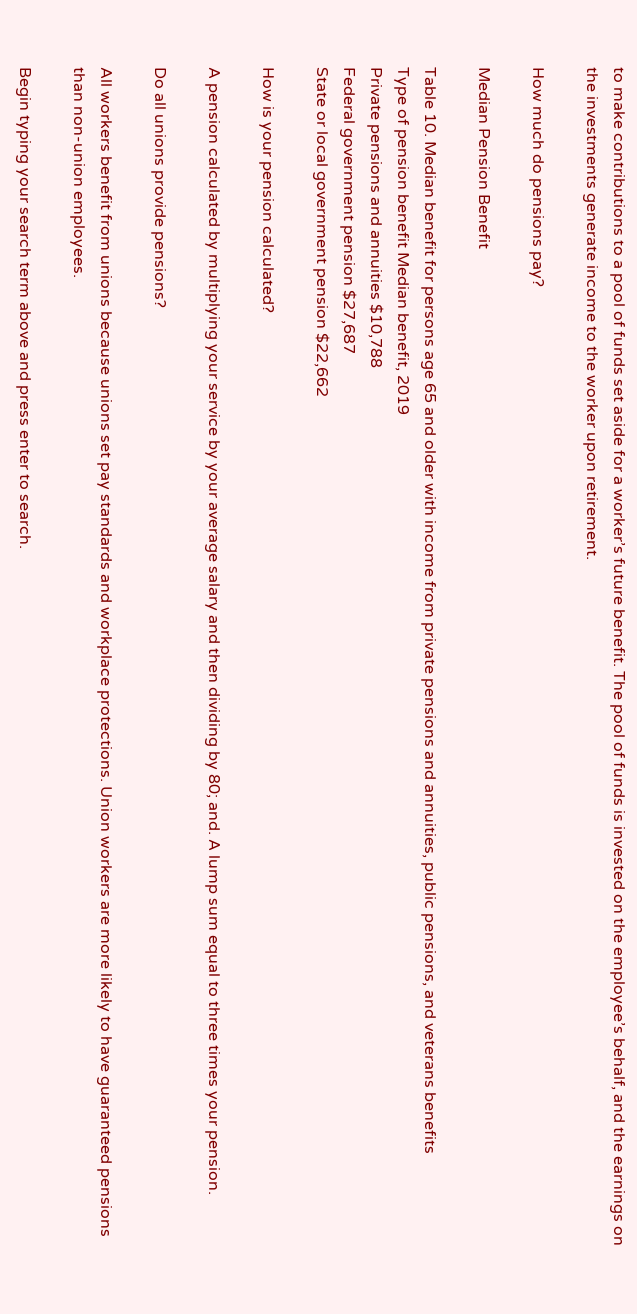to make contributions to a pool of funds set aside for a worker’s future benefit. The pool of funds is invested on the employee’s behalf, and the earnings on the investments generate income to the worker upon retirement.

How much do pensions pay?

Median Pension Benefit

Table 10. Median benefit for persons age 65 and older with income from private pensions and annuities, public pensions, and veterans benefits
Type of pension benefit Median benefit, 2019
Private pensions and annuities $10,788
Federal government pension $27,687
State or local government pension $22,662

How is your pension calculated?

A pension calculated by multiplying your service by your average salary and then dividing by 80; and. A lump sum equal to three times your pension.

Do all unions provide pensions?

All workers benefit from unions because unions set pay standards and workplace protections. Union workers are more likely to have guaranteed pensions than non-union employees.

Begin typing your search term above and press enter to search.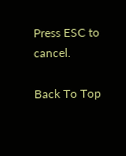Press ESC to cancel.

Back To Top